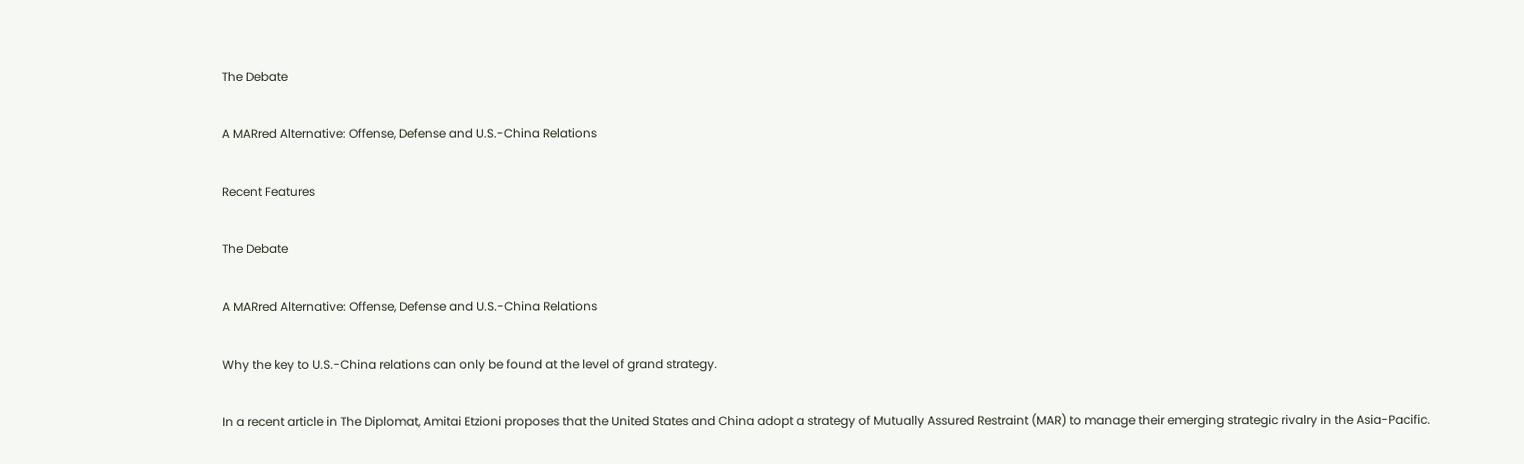The Debate

A MARred Alternative: Offense, Defense and U.S.-China Relations

Recent Features

The Debate

A MARred Alternative: Offense, Defense and U.S.-China Relations

Why the key to U.S.-China relations can only be found at the level of grand strategy.

In a recent article in The Diplomat, Amitai Etzioni proposes that the United States and China adopt a strategy of Mutually Assured Restraint (MAR) to manage their emerging strategic rivalry in the Asia-Pacific.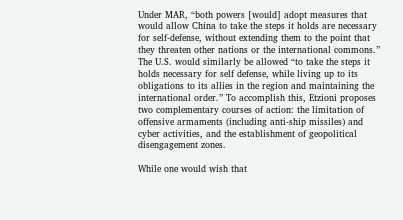Under MAR, “both powers [would] adopt measures that would allow China to take the steps it holds are necessary for self-defense, without extending them to the point that they threaten other nations or the international commons.” The U.S. would similarly be allowed “to take the steps it holds necessary for self defense, while living up to its obligations to its allies in the region and maintaining the international order.” To accomplish this, Etzioni proposes two complementary courses of action: the limitation of offensive armaments (including anti-ship missiles) and cyber activities, and the establishment of geopolitical disengagement zones.

While one would wish that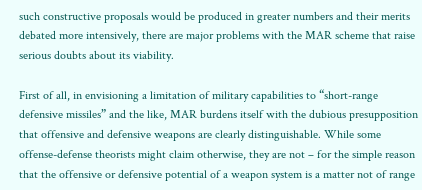such constructive proposals would be produced in greater numbers and their merits debated more intensively, there are major problems with the MAR scheme that raise serious doubts about its viability.

First of all, in envisioning a limitation of military capabilities to “short-range defensive missiles” and the like, MAR burdens itself with the dubious presupposition that offensive and defensive weapons are clearly distinguishable. While some offense-defense theorists might claim otherwise, they are not – for the simple reason that the offensive or defensive potential of a weapon system is a matter not of range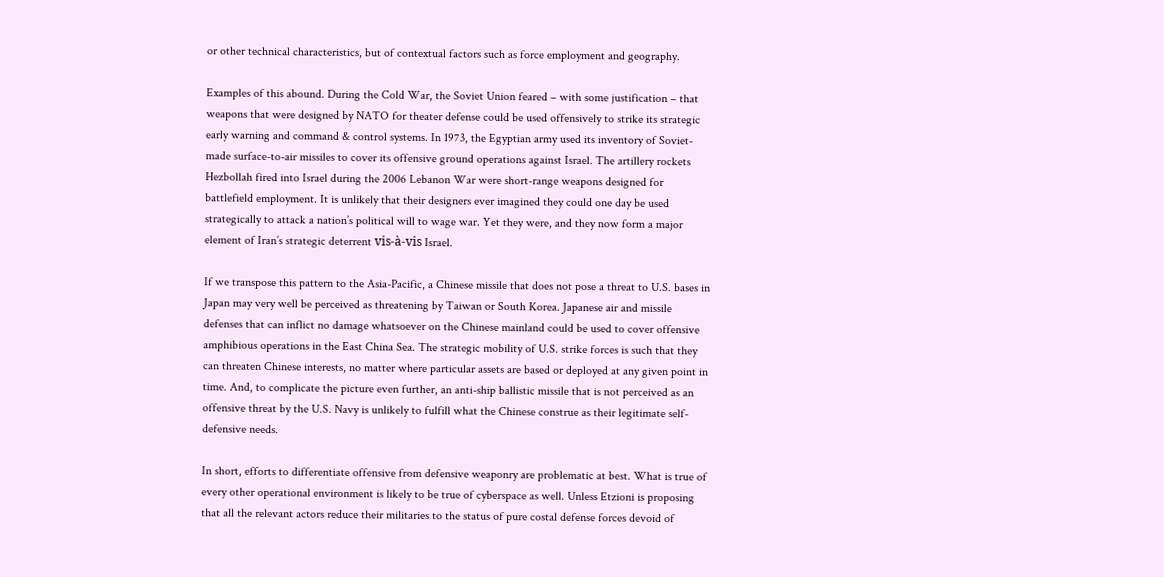or other technical characteristics, but of contextual factors such as force employment and geography.

Examples of this abound. During the Cold War, the Soviet Union feared – with some justification – that weapons that were designed by NATO for theater defense could be used offensively to strike its strategic early warning and command & control systems. In 1973, the Egyptian army used its inventory of Soviet-made surface-to-air missiles to cover its offensive ground operations against Israel. The artillery rockets Hezbollah fired into Israel during the 2006 Lebanon War were short-range weapons designed for battlefield employment. It is unlikely that their designers ever imagined they could one day be used strategically to attack a nation’s political will to wage war. Yet they were, and they now form a major element of Iran’s strategic deterrent vis-à-vis Israel.

If we transpose this pattern to the Asia-Pacific, a Chinese missile that does not pose a threat to U.S. bases in Japan may very well be perceived as threatening by Taiwan or South Korea. Japanese air and missile defenses that can inflict no damage whatsoever on the Chinese mainland could be used to cover offensive amphibious operations in the East China Sea. The strategic mobility of U.S. strike forces is such that they can threaten Chinese interests, no matter where particular assets are based or deployed at any given point in time. And, to complicate the picture even further, an anti-ship ballistic missile that is not perceived as an offensive threat by the U.S. Navy is unlikely to fulfill what the Chinese construe as their legitimate self-defensive needs.

In short, efforts to differentiate offensive from defensive weaponry are problematic at best. What is true of every other operational environment is likely to be true of cyberspace as well. Unless Etzioni is proposing that all the relevant actors reduce their militaries to the status of pure costal defense forces devoid of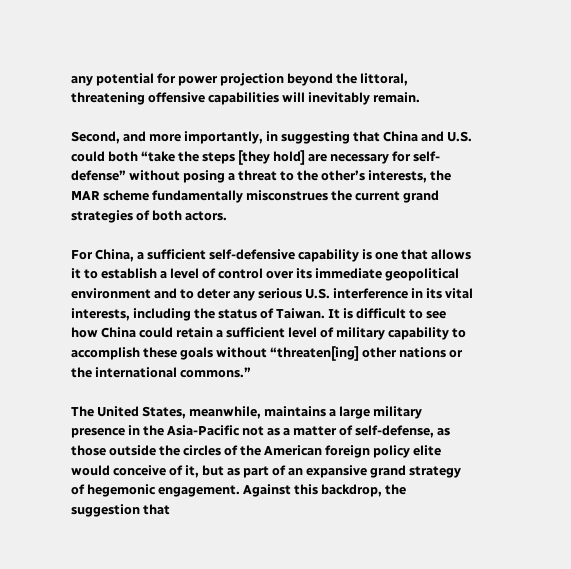any potential for power projection beyond the littoral, threatening offensive capabilities will inevitably remain.

Second, and more importantly, in suggesting that China and U.S. could both “take the steps [they hold] are necessary for self-defense” without posing a threat to the other’s interests, the MAR scheme fundamentally misconstrues the current grand strategies of both actors.

For China, a sufficient self-defensive capability is one that allows it to establish a level of control over its immediate geopolitical environment and to deter any serious U.S. interference in its vital interests, including the status of Taiwan. It is difficult to see how China could retain a sufficient level of military capability to accomplish these goals without “threaten[ing] other nations or the international commons.”

The United States, meanwhile, maintains a large military presence in the Asia-Pacific not as a matter of self-defense, as those outside the circles of the American foreign policy elite would conceive of it, but as part of an expansive grand strategy of hegemonic engagement. Against this backdrop, the suggestion that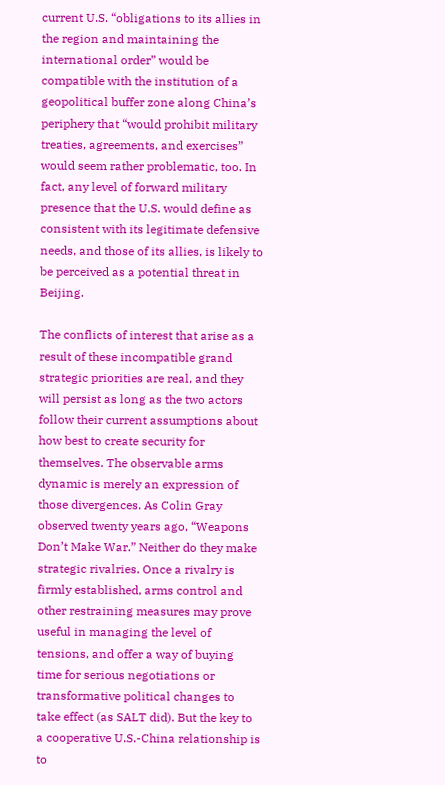current U.S. “obligations to its allies in the region and maintaining the international order” would be compatible with the institution of a geopolitical buffer zone along China’s periphery that “would prohibit military treaties, agreements, and exercises” would seem rather problematic, too. In fact, any level of forward military presence that the U.S. would define as consistent with its legitimate defensive needs, and those of its allies, is likely to be perceived as a potential threat in Beijing.

The conflicts of interest that arise as a result of these incompatible grand strategic priorities are real, and they will persist as long as the two actors follow their current assumptions about how best to create security for themselves. The observable arms dynamic is merely an expression of those divergences. As Colin Gray observed twenty years ago, “Weapons Don’t Make War.” Neither do they make strategic rivalries. Once a rivalry is firmly established, arms control and other restraining measures may prove useful in managing the level of tensions, and offer a way of buying time for serious negotiations or transformative political changes to take effect (as SALT did). But the key to a cooperative U.S.-China relationship is to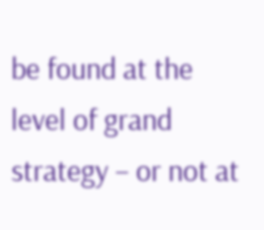be found at the level of grand strategy – or not at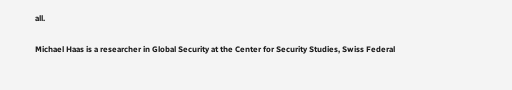all.

Michael Haas is a researcher in Global Security at the Center for Security Studies, Swiss Federal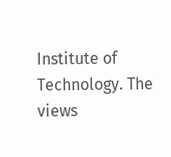Institute of Technology. The views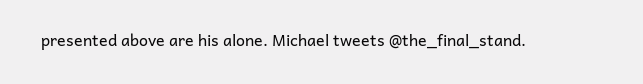presented above are his alone. Michael tweets @the_final_stand.